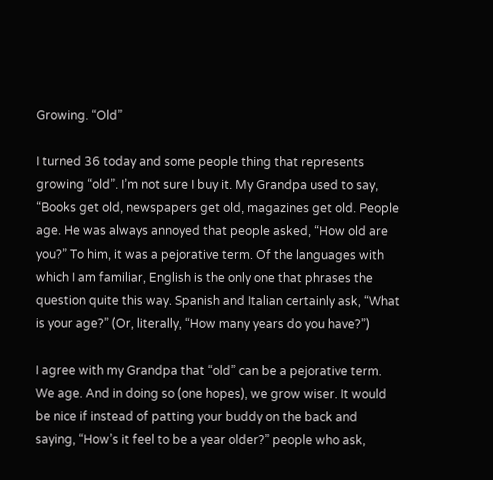Growing. “Old”

I turned 36 today and some people thing that represents growing “old”. I’m not sure I buy it. My Grandpa used to say, “Books get old, newspapers get old, magazines get old. People age. He was always annoyed that people asked, “How old are you?” To him, it was a pejorative term. Of the languages with which I am familiar, English is the only one that phrases the question quite this way. Spanish and Italian certainly ask, “What is your age?” (Or, literally, “How many years do you have?”)

I agree with my Grandpa that “old” can be a pejorative term. We age. And in doing so (one hopes), we grow wiser. It would be nice if instead of patting your buddy on the back and saying, “How’s it feel to be a year older?” people who ask,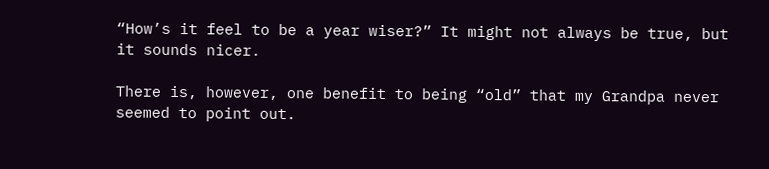“How’s it feel to be a year wiser?” It might not always be true, but it sounds nicer.

There is, however, one benefit to being “old” that my Grandpa never seemed to point out.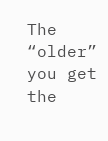The “older” you get the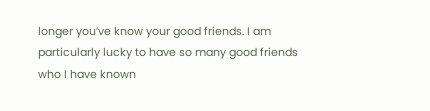longer you’ve know your good friends. I am particularly lucky to have so many good friends who I have known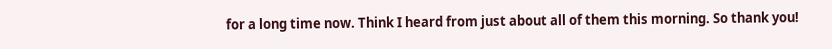for a long time now. Think I heard from just about all of them this morning. So thank you!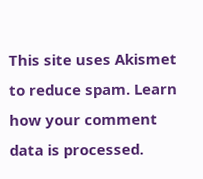This site uses Akismet to reduce spam. Learn how your comment data is processed.